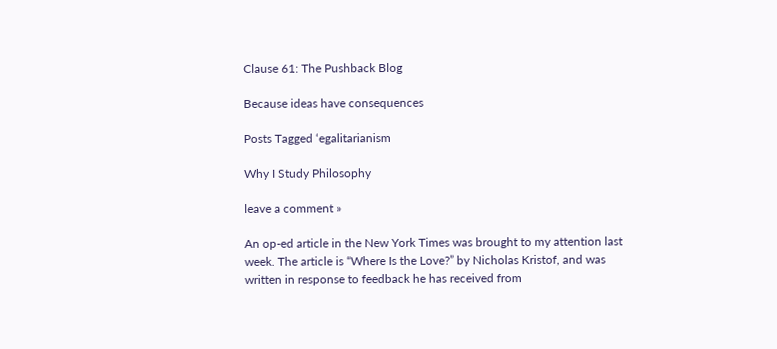Clause 61: The Pushback Blog

Because ideas have consequences

Posts Tagged ‘egalitarianism

Why I Study Philosophy

leave a comment »

An op-ed article in the New York Times was brought to my attention last week. The article is “Where Is the Love?” by Nicholas Kristof, and was written in response to feedback he has received from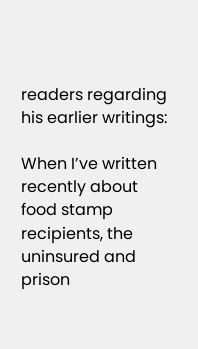readers regarding his earlier writings:

When I’ve written recently about food stamp recipients, the uninsured and prison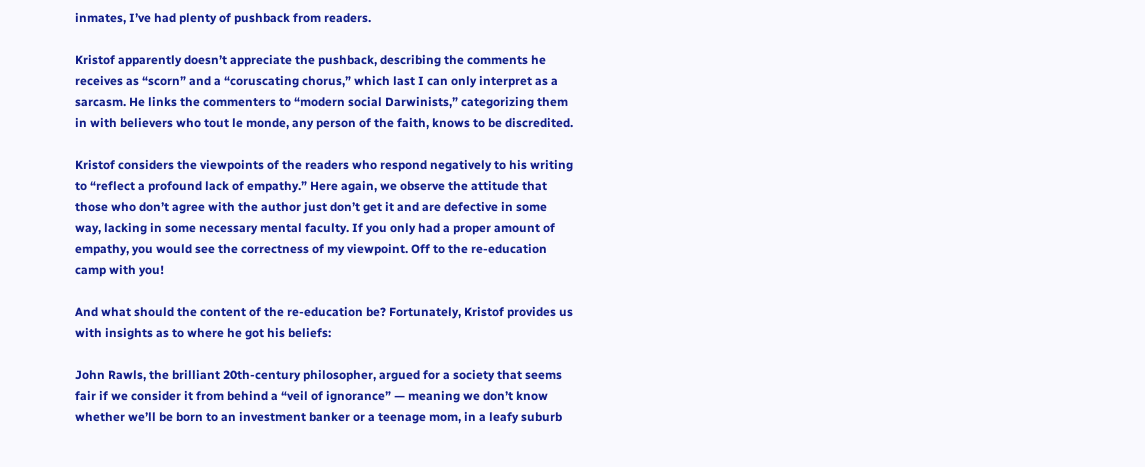inmates, I’ve had plenty of pushback from readers.

Kristof apparently doesn’t appreciate the pushback, describing the comments he receives as “scorn” and a “coruscating chorus,” which last I can only interpret as a sarcasm. He links the commenters to “modern social Darwinists,” categorizing them in with believers who tout le monde, any person of the faith, knows to be discredited.

Kristof considers the viewpoints of the readers who respond negatively to his writing to “reflect a profound lack of empathy.” Here again, we observe the attitude that those who don’t agree with the author just don’t get it and are defective in some way, lacking in some necessary mental faculty. If you only had a proper amount of empathy, you would see the correctness of my viewpoint. Off to the re-education camp with you!

And what should the content of the re-education be? Fortunately, Kristof provides us with insights as to where he got his beliefs:

John Rawls, the brilliant 20th-century philosopher, argued for a society that seems fair if we consider it from behind a “veil of ignorance” — meaning we don’t know whether we’ll be born to an investment banker or a teenage mom, in a leafy suburb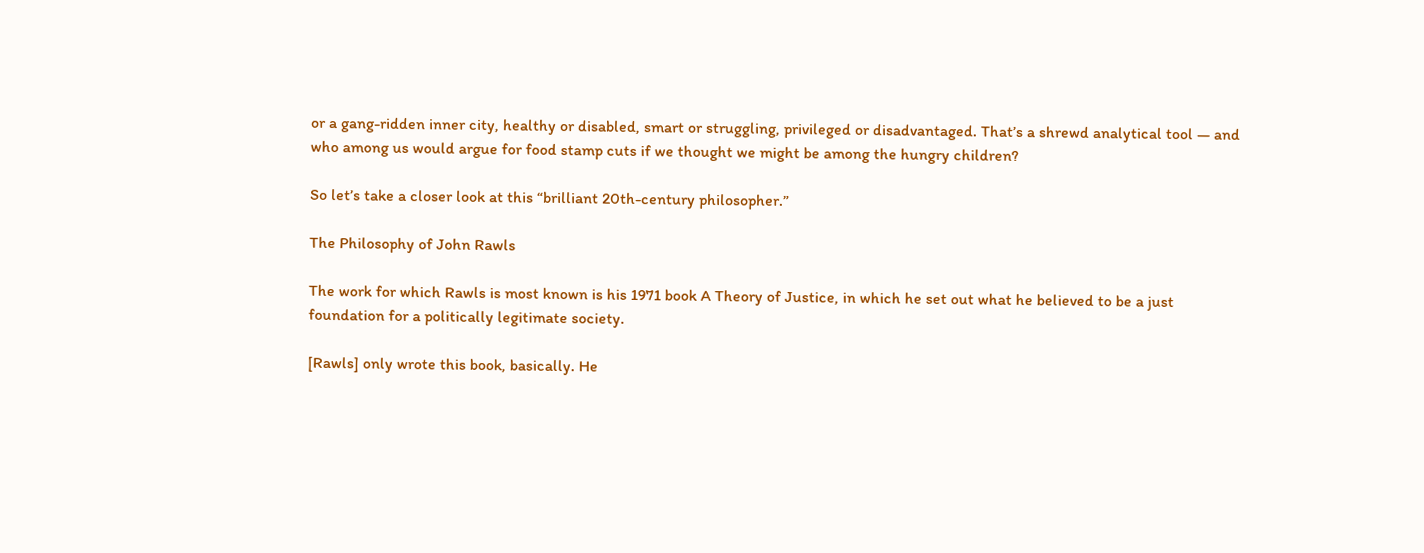or a gang-ridden inner city, healthy or disabled, smart or struggling, privileged or disadvantaged. That’s a shrewd analytical tool — and who among us would argue for food stamp cuts if we thought we might be among the hungry children?

So let’s take a closer look at this “brilliant 20th-century philosopher.”

The Philosophy of John Rawls

The work for which Rawls is most known is his 1971 book A Theory of Justice, in which he set out what he believed to be a just foundation for a politically legitimate society.

[Rawls] only wrote this book, basically. He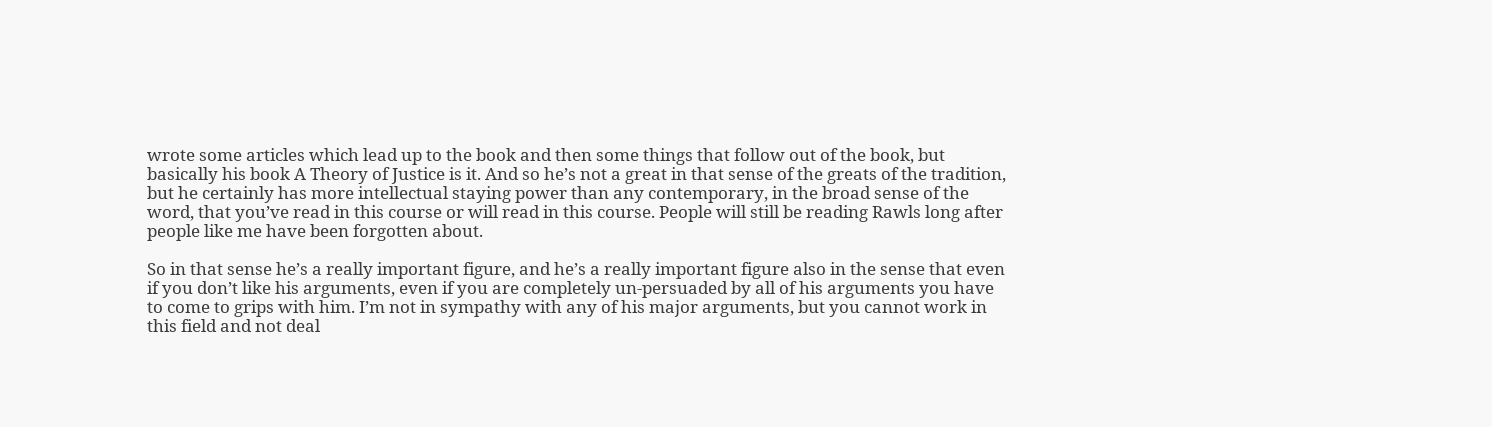wrote some articles which lead up to the book and then some things that follow out of the book, but basically his book A Theory of Justice is it. And so he’s not a great in that sense of the greats of the tradition, but he certainly has more intellectual staying power than any contemporary, in the broad sense of the word, that you’ve read in this course or will read in this course. People will still be reading Rawls long after people like me have been forgotten about.

So in that sense he’s a really important figure, and he’s a really important figure also in the sense that even if you don’t like his arguments, even if you are completely un-persuaded by all of his arguments you have to come to grips with him. I’m not in sympathy with any of his major arguments, but you cannot work in this field and not deal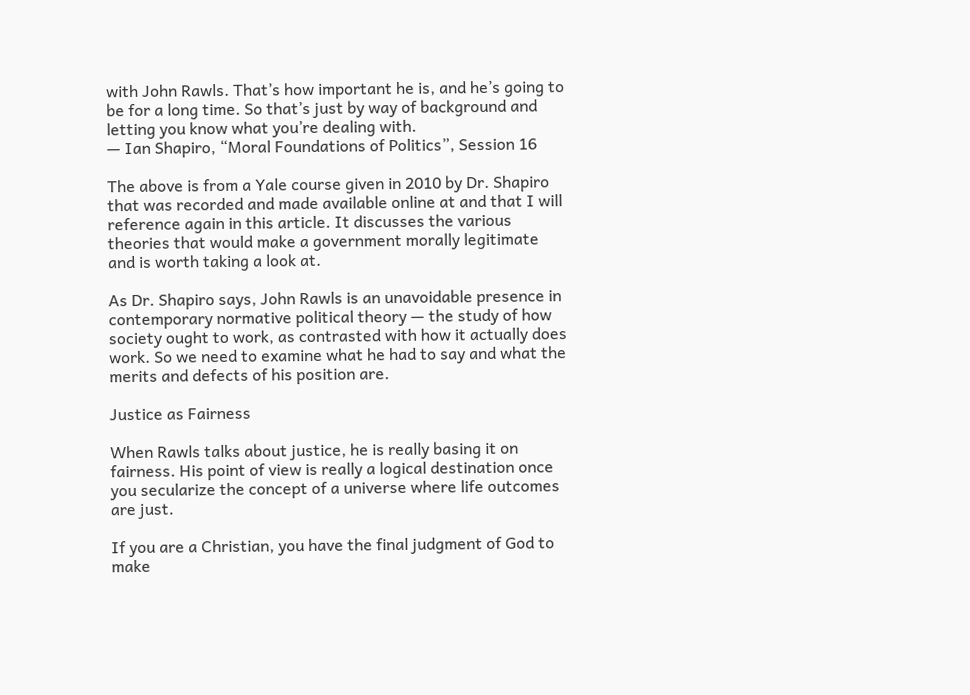with John Rawls. That’s how important he is, and he’s going to be for a long time. So that’s just by way of background and letting you know what you’re dealing with.
— Ian Shapiro, “Moral Foundations of Politics”, Session 16

The above is from a Yale course given in 2010 by Dr. Shapiro that was recorded and made available online at and that I will reference again in this article. It discusses the various theories that would make a government morally legitimate and is worth taking a look at.

As Dr. Shapiro says, John Rawls is an unavoidable presence in contemporary normative political theory — the study of how society ought to work, as contrasted with how it actually does work. So we need to examine what he had to say and what the merits and defects of his position are.

Justice as Fairness

When Rawls talks about justice, he is really basing it on fairness. His point of view is really a logical destination once you secularize the concept of a universe where life outcomes are just.

If you are a Christian, you have the final judgment of God to make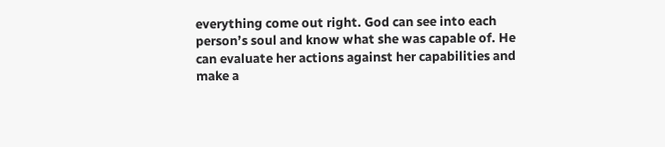everything come out right. God can see into each person’s soul and know what she was capable of. He can evaluate her actions against her capabilities and make a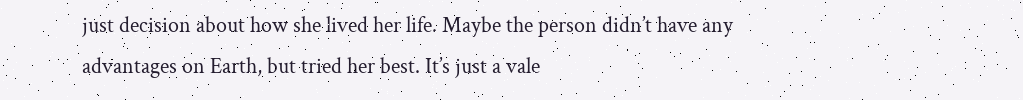just decision about how she lived her life. Maybe the person didn’t have any advantages on Earth, but tried her best. It’s just a vale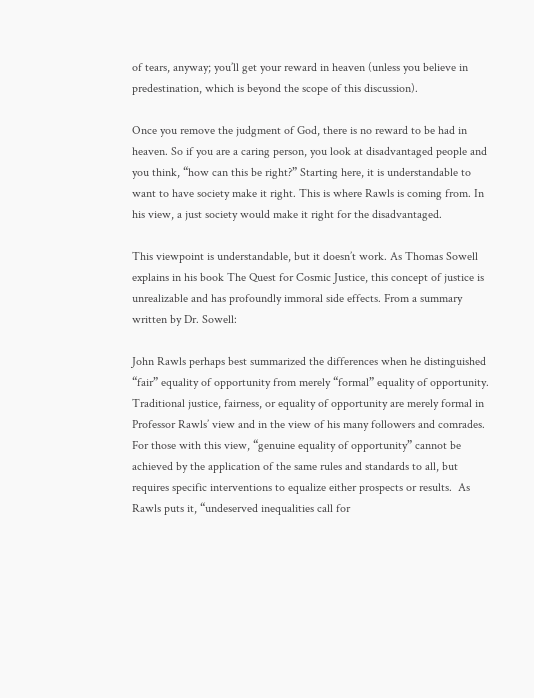of tears, anyway; you’ll get your reward in heaven (unless you believe in predestination, which is beyond the scope of this discussion).

Once you remove the judgment of God, there is no reward to be had in heaven. So if you are a caring person, you look at disadvantaged people and you think, “how can this be right?” Starting here, it is understandable to want to have society make it right. This is where Rawls is coming from. In his view, a just society would make it right for the disadvantaged.

This viewpoint is understandable, but it doesn’t work. As Thomas Sowell explains in his book The Quest for Cosmic Justice, this concept of justice is unrealizable and has profoundly immoral side effects. From a summary written by Dr. Sowell:

John Rawls perhaps best summarized the differences when he distinguished “fair” equality of opportunity from merely “formal” equality of opportunity. Traditional justice, fairness, or equality of opportunity are merely formal in Professor Rawls’ view and in the view of his many followers and comrades.  For those with this view, “genuine equality of opportunity” cannot be achieved by the application of the same rules and standards to all, but requires specific interventions to equalize either prospects or results.  As Rawls puts it, “undeserved inequalities call for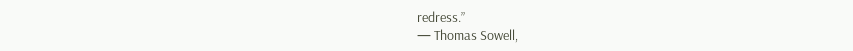redress.”
— Thomas Sowell,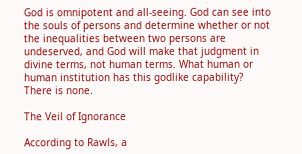God is omnipotent and all-seeing. God can see into the souls of persons and determine whether or not the inequalities between two persons are undeserved, and God will make that judgment in divine terms, not human terms. What human or human institution has this godlike capability? There is none.

The Veil of Ignorance

According to Rawls, a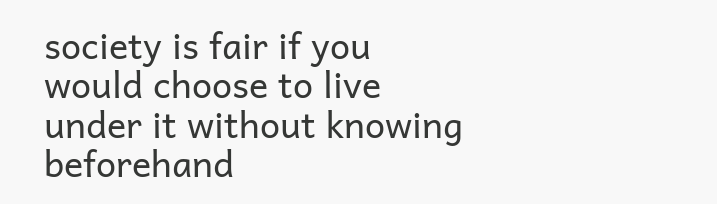society is fair if you would choose to live under it without knowing beforehand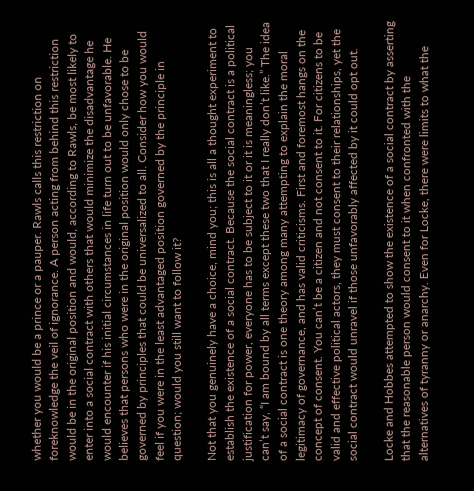whether you would be a prince or a pauper. Rawls calls this restriction on foreknowledge the veil of ignorance. A person acting from behind this restriction would be in the original position and would, according to Rawls, be most likely to enter into a social contract with others that would minimize the disadvantage he would encounter if his initial circumstances in life turn out to be unfavorable. He believes that persons who were in the original position would only chose to be governed by principles that could be universalized to all. Consider how you would feel if you were in the least advantaged position governed by the principle in question; would you still want to follow it?

Not that you genuinely have a choice, mind you; this is all a thought experiment to establish the existence of a social contract. Because the social contract is a political justification for power, everyone has to be subject to it or it is meaningless; you can’t say, “I am bound by all terms except these two that I really don’t like.” The idea of a social contract is one theory among many attempting to explain the moral legitimacy of governance, and has valid criticisms. First and foremost hangs on the concept of consent. You can’t be a citizen and not consent to it. For citizens to be valid and effective political actors, they must consent to their relationships, yet the social contract would unravel if those unfavorably affected by it could opt out.

Locke and Hobbes attempted to show the existence of a social contract by asserting that the reasonable person would consent to it when confronted with the alternatives of tyranny or anarchy. Even for Locke, there were limits to what the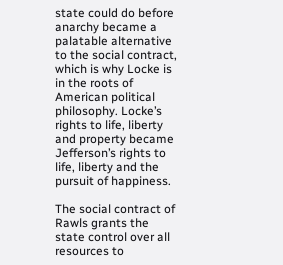state could do before anarchy became a palatable alternative to the social contract, which is why Locke is in the roots of American political philosophy. Locke’s rights to life, liberty and property became Jefferson’s rights to life, liberty and the pursuit of happiness.

The social contract of Rawls grants the state control over all resources to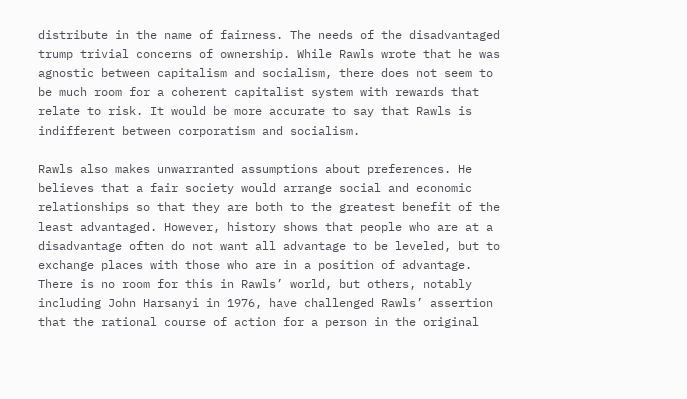distribute in the name of fairness. The needs of the disadvantaged trump trivial concerns of ownership. While Rawls wrote that he was agnostic between capitalism and socialism, there does not seem to be much room for a coherent capitalist system with rewards that relate to risk. It would be more accurate to say that Rawls is indifferent between corporatism and socialism.

Rawls also makes unwarranted assumptions about preferences. He believes that a fair society would arrange social and economic relationships so that they are both to the greatest benefit of the least advantaged. However, history shows that people who are at a disadvantage often do not want all advantage to be leveled, but to exchange places with those who are in a position of advantage. There is no room for this in Rawls’ world, but others, notably including John Harsanyi in 1976, have challenged Rawls’ assertion that the rational course of action for a person in the original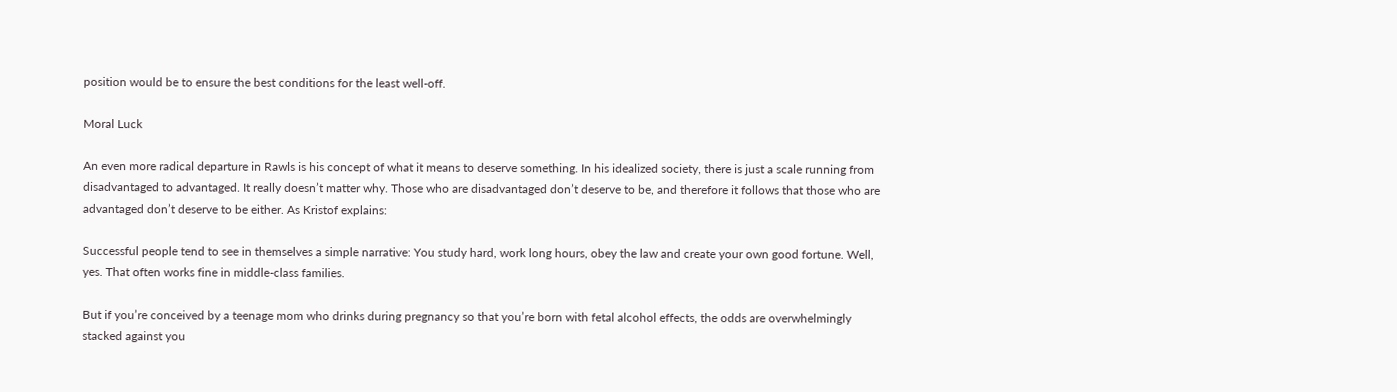position would be to ensure the best conditions for the least well-off.

Moral Luck

An even more radical departure in Rawls is his concept of what it means to deserve something. In his idealized society, there is just a scale running from disadvantaged to advantaged. It really doesn’t matter why. Those who are disadvantaged don’t deserve to be, and therefore it follows that those who are advantaged don’t deserve to be either. As Kristof explains:

Successful people tend to see in themselves a simple narrative: You study hard, work long hours, obey the law and create your own good fortune. Well, yes. That often works fine in middle-class families.

But if you’re conceived by a teenage mom who drinks during pregnancy so that you’re born with fetal alcohol effects, the odds are overwhelmingly stacked against you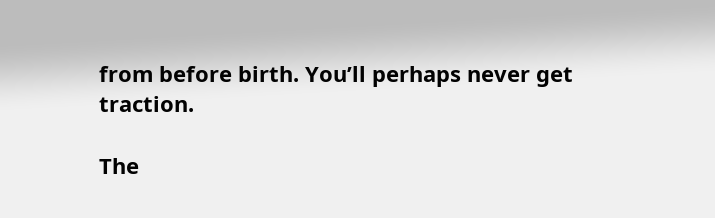from before birth. You’ll perhaps never get traction.

The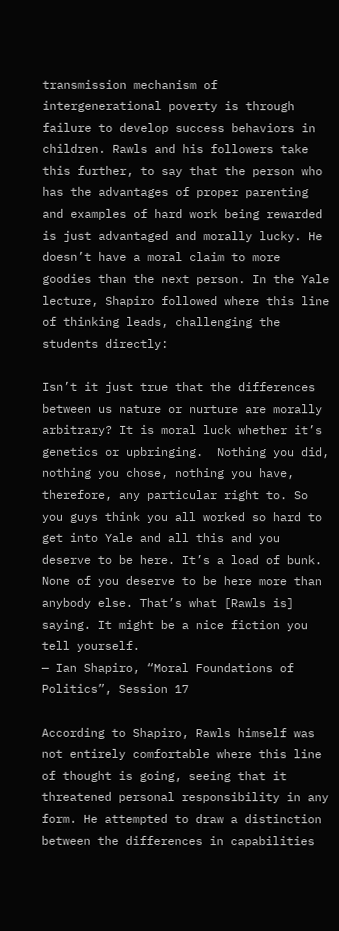transmission mechanism of intergenerational poverty is through failure to develop success behaviors in children. Rawls and his followers take this further, to say that the person who has the advantages of proper parenting and examples of hard work being rewarded is just advantaged and morally lucky. He doesn’t have a moral claim to more goodies than the next person. In the Yale lecture, Shapiro followed where this line of thinking leads, challenging the students directly:

Isn’t it just true that the differences between us nature or nurture are morally arbitrary? It is moral luck whether it’s genetics or upbringing.  Nothing you did, nothing you chose, nothing you have, therefore, any particular right to. So you guys think you all worked so hard to get into Yale and all this and you deserve to be here. It’s a load of bunk. None of you deserve to be here more than anybody else. That’s what [Rawls is] saying. It might be a nice fiction you tell yourself.
— Ian Shapiro, “Moral Foundations of Politics”, Session 17

According to Shapiro, Rawls himself was not entirely comfortable where this line of thought is going, seeing that it threatened personal responsibility in any form. He attempted to draw a distinction between the differences in capabilities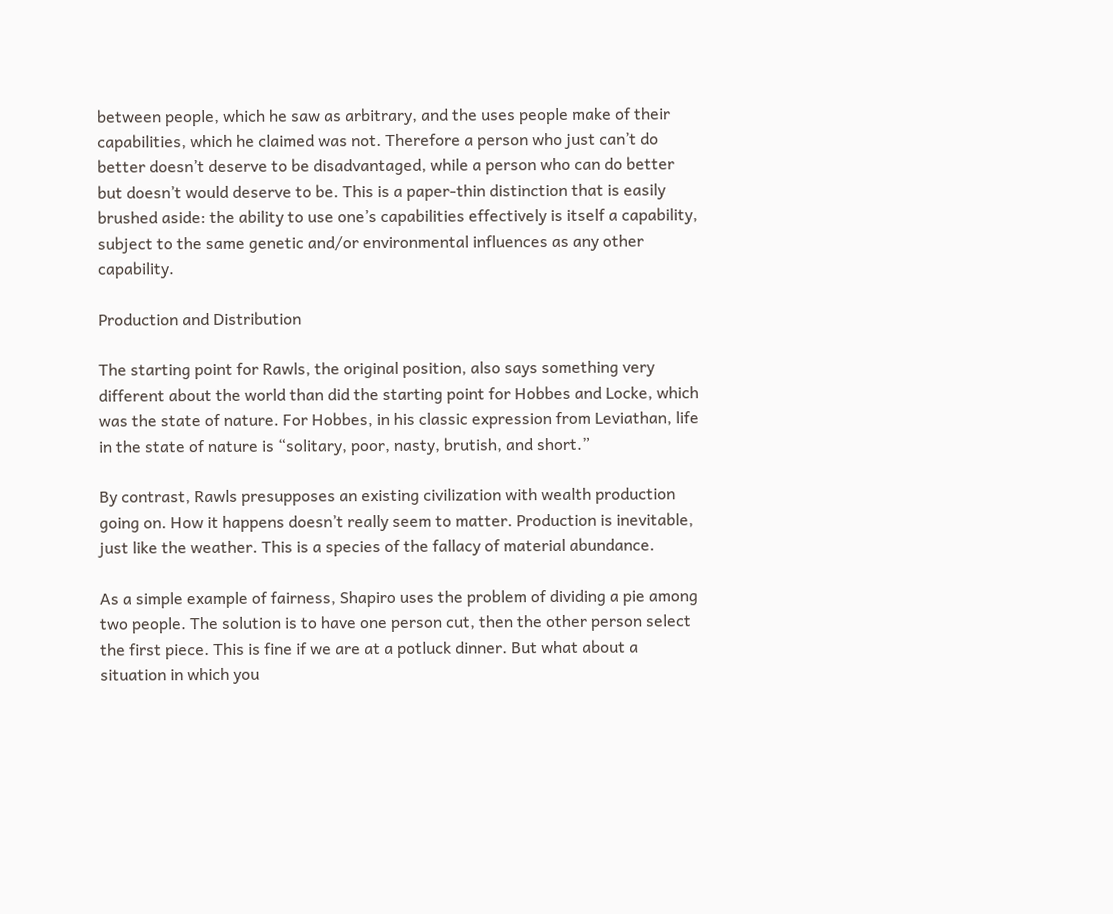between people, which he saw as arbitrary, and the uses people make of their capabilities, which he claimed was not. Therefore a person who just can’t do better doesn’t deserve to be disadvantaged, while a person who can do better but doesn’t would deserve to be. This is a paper-thin distinction that is easily brushed aside: the ability to use one’s capabilities effectively is itself a capability, subject to the same genetic and/or environmental influences as any other capability.

Production and Distribution

The starting point for Rawls, the original position, also says something very different about the world than did the starting point for Hobbes and Locke, which was the state of nature. For Hobbes, in his classic expression from Leviathan, life in the state of nature is “solitary, poor, nasty, brutish, and short.”

By contrast, Rawls presupposes an existing civilization with wealth production going on. How it happens doesn’t really seem to matter. Production is inevitable, just like the weather. This is a species of the fallacy of material abundance.

As a simple example of fairness, Shapiro uses the problem of dividing a pie among two people. The solution is to have one person cut, then the other person select the first piece. This is fine if we are at a potluck dinner. But what about a situation in which you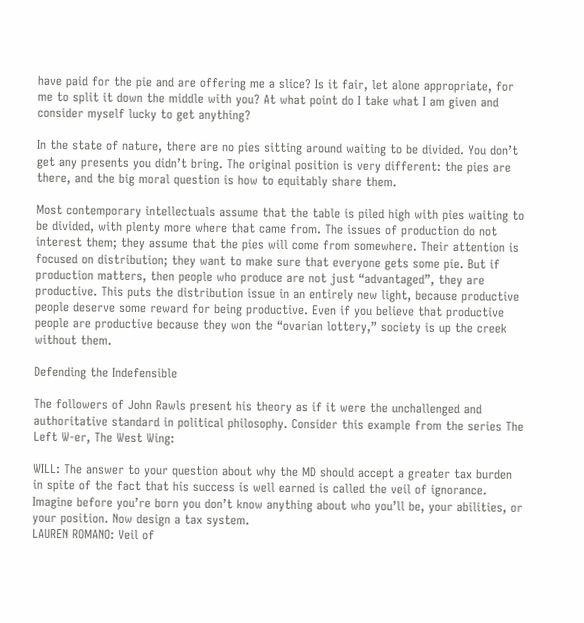have paid for the pie and are offering me a slice? Is it fair, let alone appropriate, for me to split it down the middle with you? At what point do I take what I am given and consider myself lucky to get anything?

In the state of nature, there are no pies sitting around waiting to be divided. You don’t get any presents you didn’t bring. The original position is very different: the pies are there, and the big moral question is how to equitably share them.

Most contemporary intellectuals assume that the table is piled high with pies waiting to be divided, with plenty more where that came from. The issues of production do not interest them; they assume that the pies will come from somewhere. Their attention is focused on distribution; they want to make sure that everyone gets some pie. But if production matters, then people who produce are not just “advantaged”, they are productive. This puts the distribution issue in an entirely new light, because productive people deserve some reward for being productive. Even if you believe that productive people are productive because they won the “ovarian lottery,” society is up the creek without them.

Defending the Indefensible

The followers of John Rawls present his theory as if it were the unchallenged and authoritative standard in political philosophy. Consider this example from the series The Left W-er, The West Wing:

WILL: The answer to your question about why the MD should accept a greater tax burden in spite of the fact that his success is well earned is called the veil of ignorance. Imagine before you’re born you don’t know anything about who you’ll be, your abilities, or your position. Now design a tax system.
LAUREN ROMANO: Veil of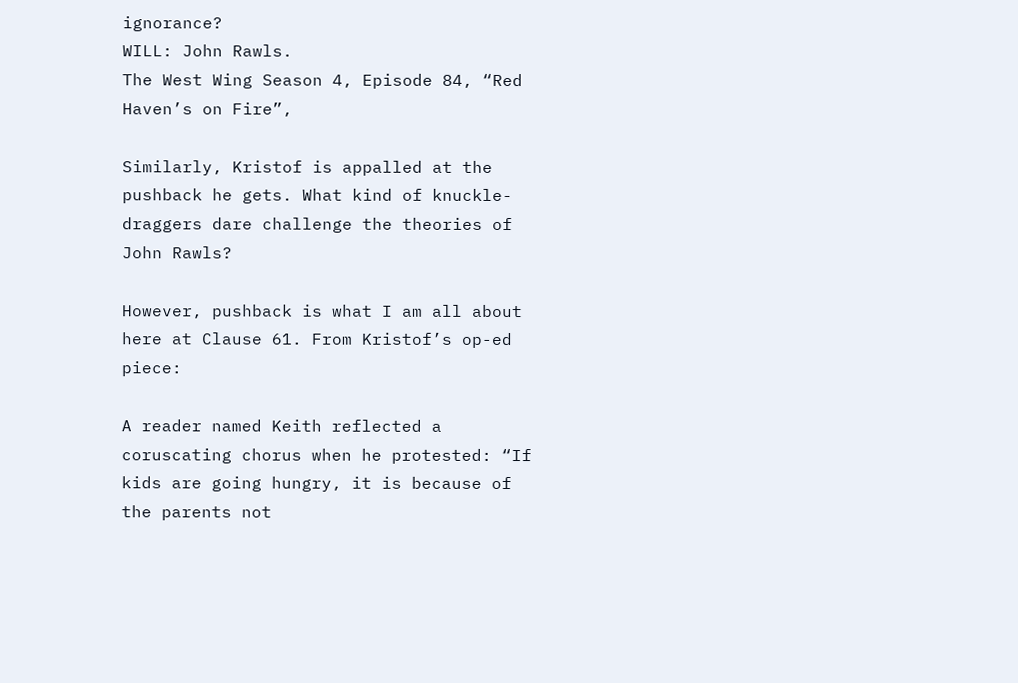ignorance?
WILL: John Rawls.
The West Wing Season 4, Episode 84, “Red Haven’s on Fire”,

Similarly, Kristof is appalled at the pushback he gets. What kind of knuckle-draggers dare challenge the theories of John Rawls?

However, pushback is what I am all about here at Clause 61. From Kristof’s op-ed piece:

A reader named Keith reflected a coruscating chorus when he protested: “If kids are going hungry, it is because of the parents not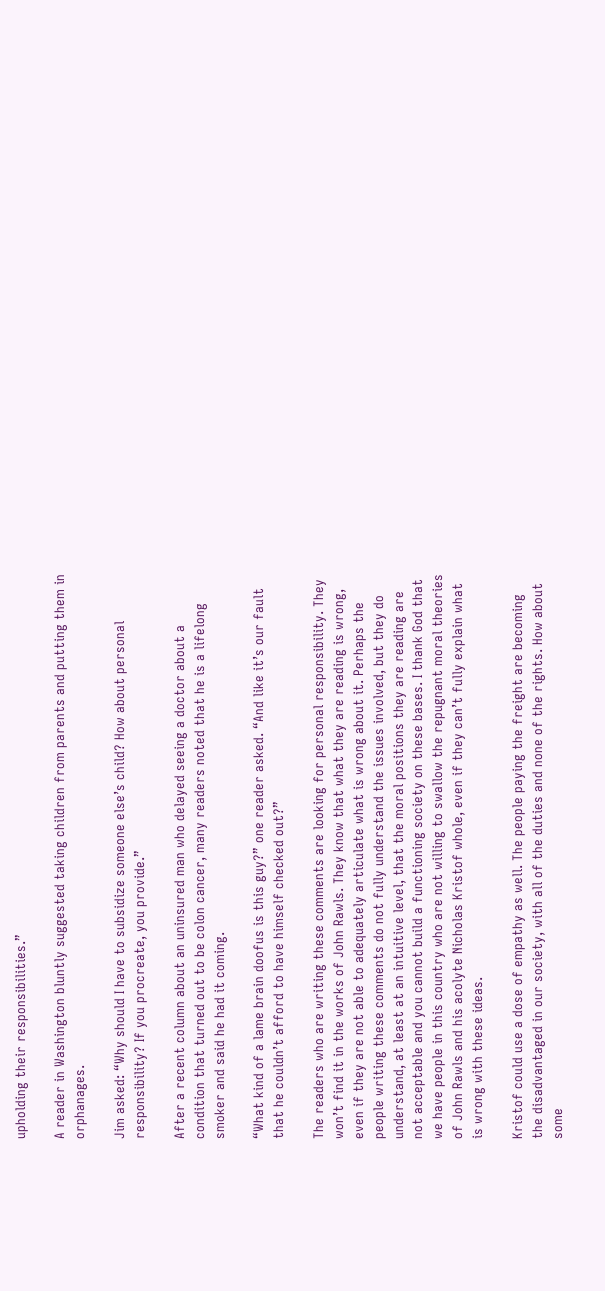upholding their responsibilities.”

A reader in Washington bluntly suggested taking children from parents and putting them in orphanages.

Jim asked: “Why should I have to subsidize someone else’s child? How about personal responsibility? If you procreate, you provide.”

After a recent column about an uninsured man who delayed seeing a doctor about a condition that turned out to be colon cancer, many readers noted that he is a lifelong smoker and said he had it coming.

“What kind of a lame brain doofus is this guy?” one reader asked. “And like it’s our fault that he couldn’t afford to have himself checked out?”

The readers who are writing these comments are looking for personal responsibility. They won’t find it in the works of John Rawls. They know that what they are reading is wrong, even if they are not able to adequately articulate what is wrong about it. Perhaps the people writing these comments do not fully understand the issues involved, but they do understand, at least at an intuitive level, that the moral positions they are reading are not acceptable and you cannot build a functioning society on these bases. I thank God that we have people in this country who are not willing to swallow the repugnant moral theories of John Rawls and his acolyte Nicholas Kristof whole, even if they can’t fully explain what is wrong with these ideas.

Kristof could use a dose of empathy as well. The people paying the freight are becoming the disadvantaged in our society, with all of the duties and none of the rights. How about some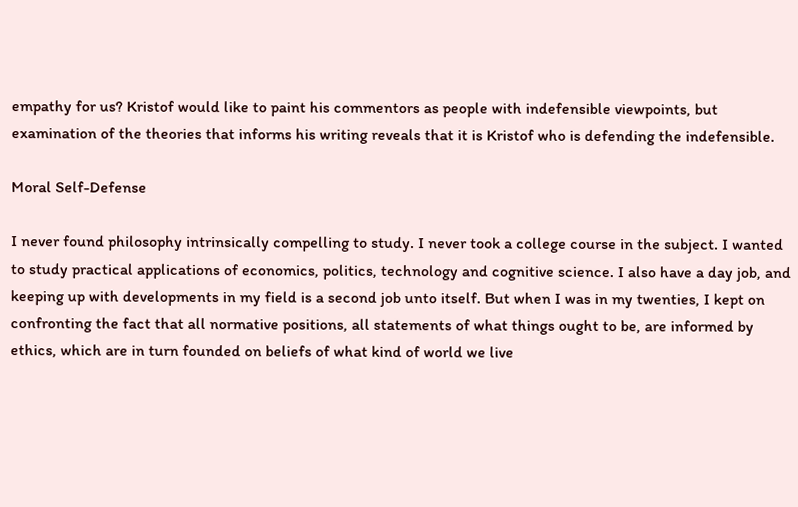empathy for us? Kristof would like to paint his commentors as people with indefensible viewpoints, but examination of the theories that informs his writing reveals that it is Kristof who is defending the indefensible.

Moral Self-Defense

I never found philosophy intrinsically compelling to study. I never took a college course in the subject. I wanted to study practical applications of economics, politics, technology and cognitive science. I also have a day job, and keeping up with developments in my field is a second job unto itself. But when I was in my twenties, I kept on confronting the fact that all normative positions, all statements of what things ought to be, are informed by ethics, which are in turn founded on beliefs of what kind of world we live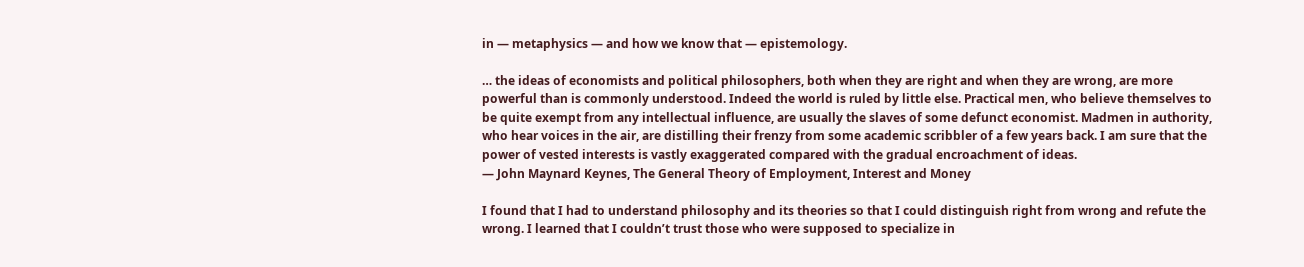in — metaphysics — and how we know that — epistemology.

… the ideas of economists and political philosophers, both when they are right and when they are wrong, are more powerful than is commonly understood. Indeed the world is ruled by little else. Practical men, who believe themselves to be quite exempt from any intellectual influence, are usually the slaves of some defunct economist. Madmen in authority, who hear voices in the air, are distilling their frenzy from some academic scribbler of a few years back. I am sure that the power of vested interests is vastly exaggerated compared with the gradual encroachment of ideas.
— John Maynard Keynes, The General Theory of Employment, Interest and Money

I found that I had to understand philosophy and its theories so that I could distinguish right from wrong and refute the wrong. I learned that I couldn’t trust those who were supposed to specialize in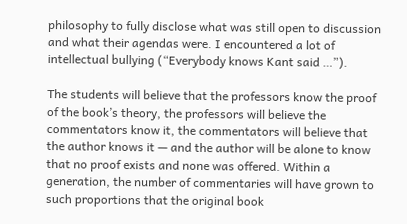philosophy to fully disclose what was still open to discussion and what their agendas were. I encountered a lot of intellectual bullying (“Everybody knows Kant said …”).

The students will believe that the professors know the proof of the book’s theory, the professors will believe the commentators know it, the commentators will believe that the author knows it — and the author will be alone to know that no proof exists and none was offered. Within a generation, the number of commentaries will have grown to such proportions that the original book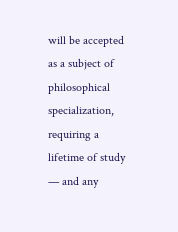will be accepted as a subject of philosophical specialization, requiring a lifetime of study — and any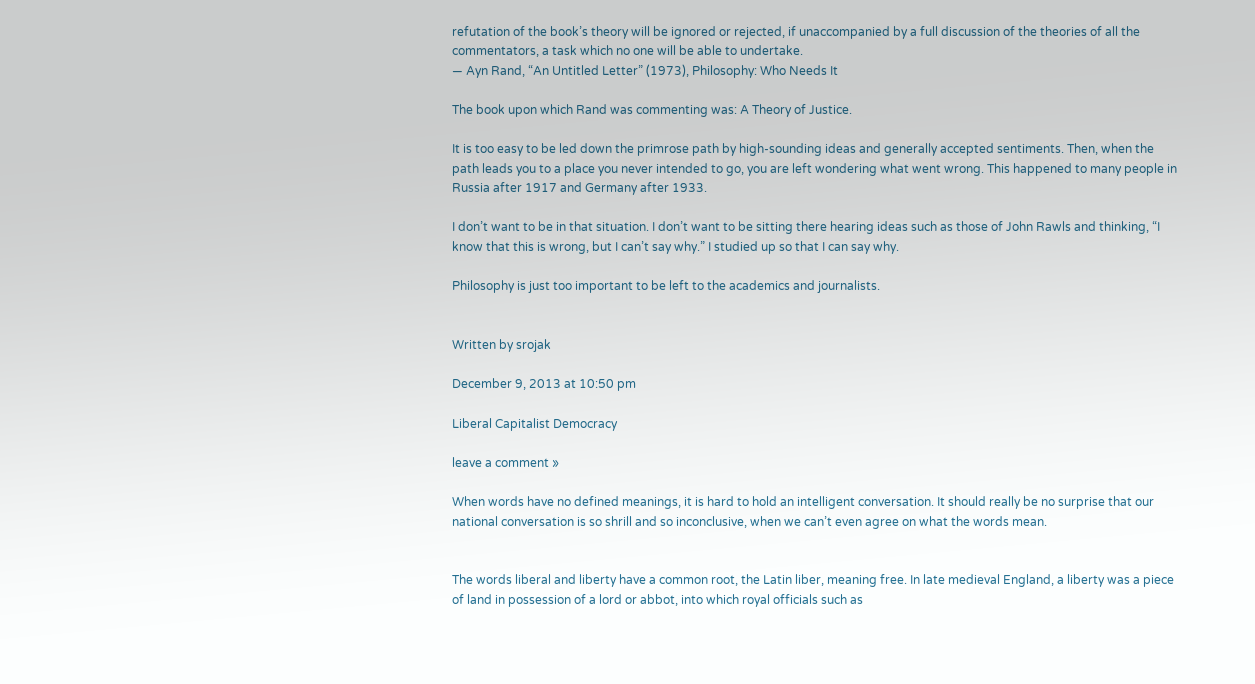refutation of the book’s theory will be ignored or rejected, if unaccompanied by a full discussion of the theories of all the commentators, a task which no one will be able to undertake.
— Ayn Rand, “An Untitled Letter” (1973), Philosophy: Who Needs It

The book upon which Rand was commenting was: A Theory of Justice.

It is too easy to be led down the primrose path by high-sounding ideas and generally accepted sentiments. Then, when the path leads you to a place you never intended to go, you are left wondering what went wrong. This happened to many people in Russia after 1917 and Germany after 1933.

I don’t want to be in that situation. I don’t want to be sitting there hearing ideas such as those of John Rawls and thinking, “I know that this is wrong, but I can’t say why.” I studied up so that I can say why.

Philosophy is just too important to be left to the academics and journalists.


Written by srojak

December 9, 2013 at 10:50 pm

Liberal Capitalist Democracy

leave a comment »

When words have no defined meanings, it is hard to hold an intelligent conversation. It should really be no surprise that our national conversation is so shrill and so inconclusive, when we can’t even agree on what the words mean.


The words liberal and liberty have a common root, the Latin liber, meaning free. In late medieval England, a liberty was a piece of land in possession of a lord or abbot, into which royal officials such as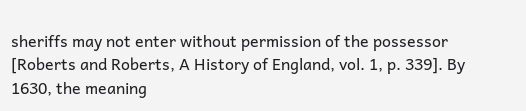sheriffs may not enter without permission of the possessor [Roberts and Roberts, A History of England, vol. 1, p. 339]. By 1630, the meaning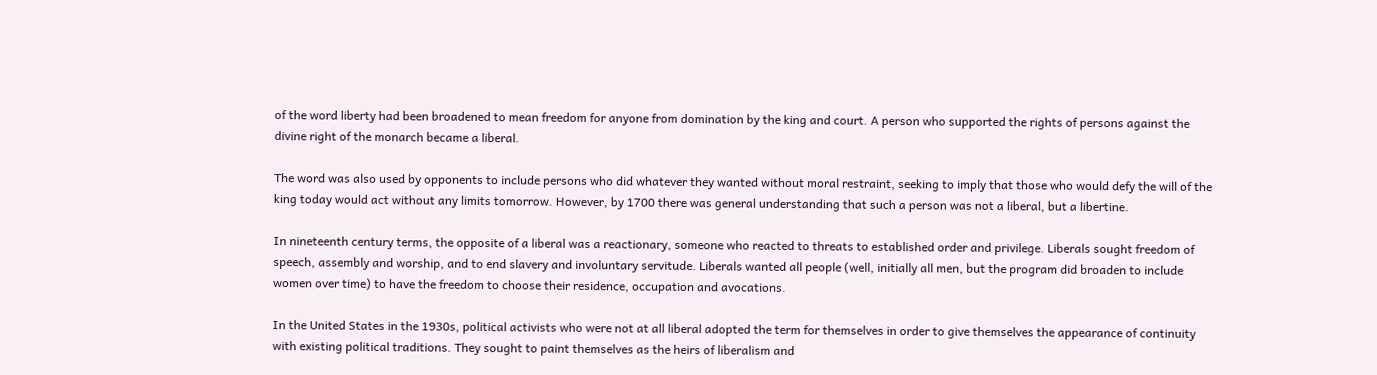of the word liberty had been broadened to mean freedom for anyone from domination by the king and court. A person who supported the rights of persons against the divine right of the monarch became a liberal.

The word was also used by opponents to include persons who did whatever they wanted without moral restraint, seeking to imply that those who would defy the will of the king today would act without any limits tomorrow. However, by 1700 there was general understanding that such a person was not a liberal, but a libertine.

In nineteenth century terms, the opposite of a liberal was a reactionary, someone who reacted to threats to established order and privilege. Liberals sought freedom of speech, assembly and worship, and to end slavery and involuntary servitude. Liberals wanted all people (well, initially all men, but the program did broaden to include women over time) to have the freedom to choose their residence, occupation and avocations.

In the United States in the 1930s, political activists who were not at all liberal adopted the term for themselves in order to give themselves the appearance of continuity with existing political traditions. They sought to paint themselves as the heirs of liberalism and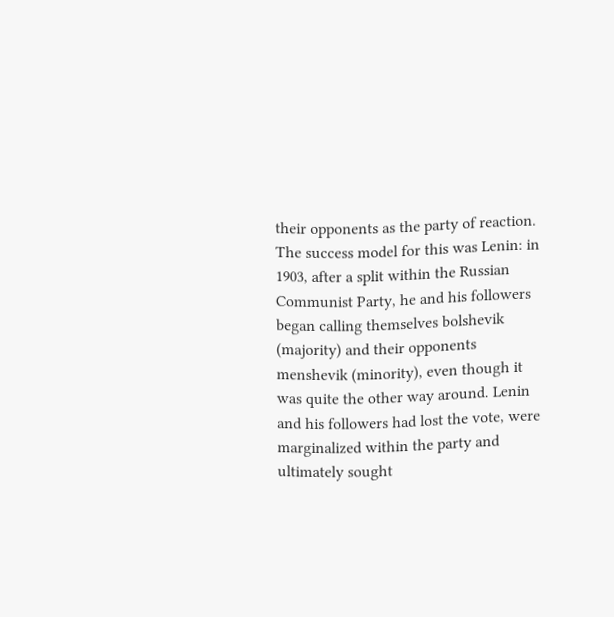their opponents as the party of reaction. The success model for this was Lenin: in 1903, after a split within the Russian Communist Party, he and his followers began calling themselves bolshevik (majority) and their opponents menshevik (minority), even though it was quite the other way around. Lenin and his followers had lost the vote, were marginalized within the party and ultimately sought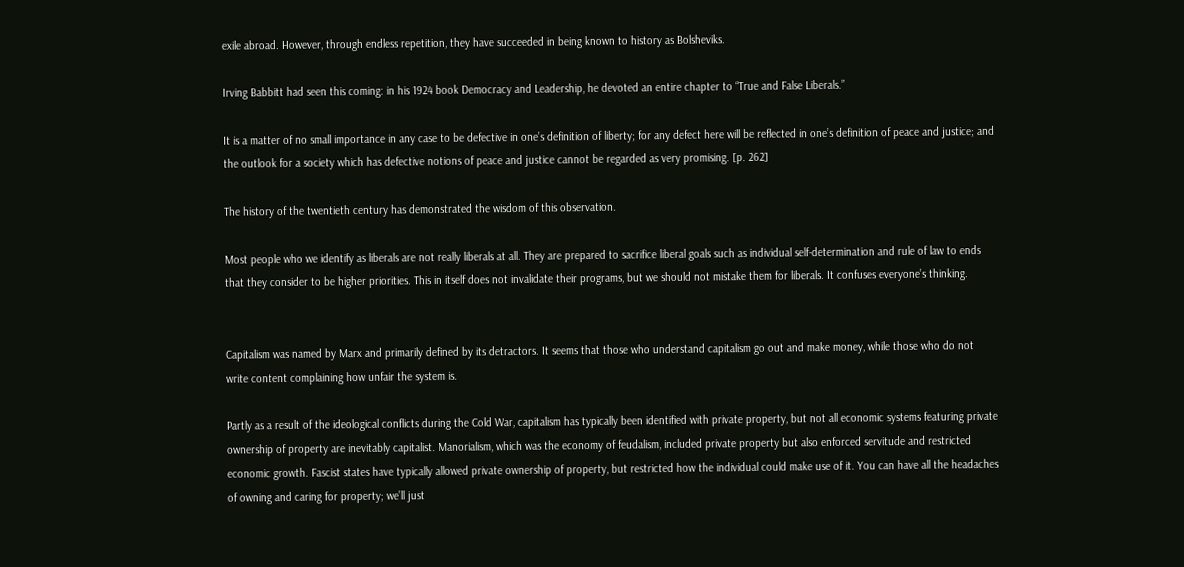exile abroad. However, through endless repetition, they have succeeded in being known to history as Bolsheviks.

Irving Babbitt had seen this coming: in his 1924 book Democracy and Leadership, he devoted an entire chapter to “True and False Liberals.”

It is a matter of no small importance in any case to be defective in one’s definition of liberty; for any defect here will be reflected in one’s definition of peace and justice; and the outlook for a society which has defective notions of peace and justice cannot be regarded as very promising. [p. 262]

The history of the twentieth century has demonstrated the wisdom of this observation.

Most people who we identify as liberals are not really liberals at all. They are prepared to sacrifice liberal goals such as individual self-determination and rule of law to ends that they consider to be higher priorities. This in itself does not invalidate their programs, but we should not mistake them for liberals. It confuses everyone’s thinking.


Capitalism was named by Marx and primarily defined by its detractors. It seems that those who understand capitalism go out and make money, while those who do not write content complaining how unfair the system is.

Partly as a result of the ideological conflicts during the Cold War, capitalism has typically been identified with private property, but not all economic systems featuring private ownership of property are inevitably capitalist. Manorialism, which was the economy of feudalism, included private property but also enforced servitude and restricted economic growth. Fascist states have typically allowed private ownership of property, but restricted how the individual could make use of it. You can have all the headaches of owning and caring for property; we’ll just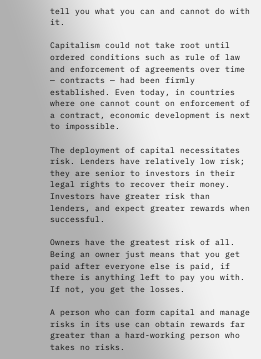tell you what you can and cannot do with it.

Capitalism could not take root until ordered conditions such as rule of law and enforcement of agreements over time — contracts — had been firmly established. Even today, in countries where one cannot count on enforcement of a contract, economic development is next to impossible.

The deployment of capital necessitates risk. Lenders have relatively low risk; they are senior to investors in their legal rights to recover their money. Investors have greater risk than lenders, and expect greater rewards when successful.

Owners have the greatest risk of all. Being an owner just means that you get paid after everyone else is paid, if there is anything left to pay you with. If not, you get the losses.

A person who can form capital and manage risks in its use can obtain rewards far greater than a hard-working person who takes no risks.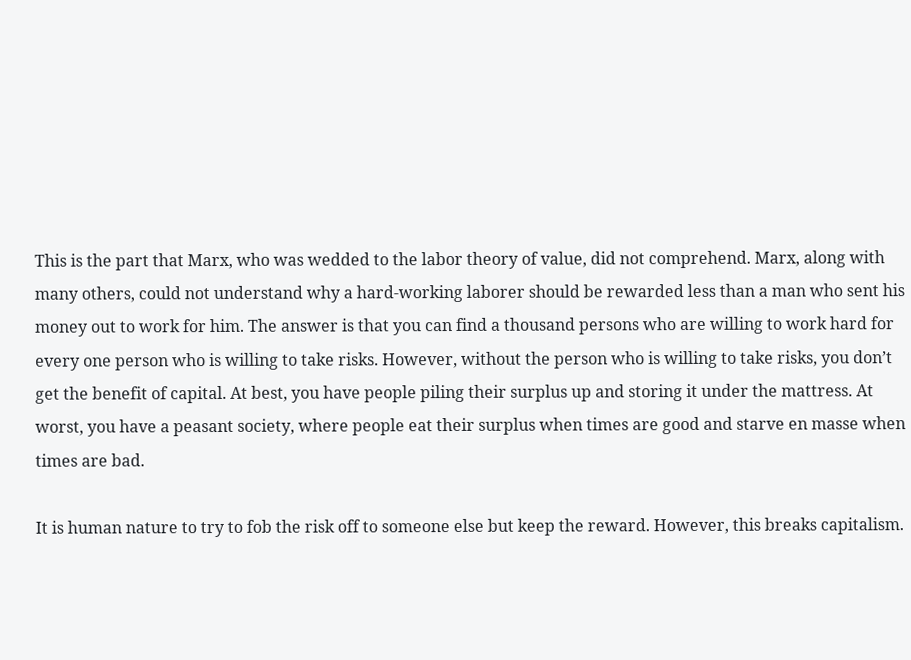This is the part that Marx, who was wedded to the labor theory of value, did not comprehend. Marx, along with many others, could not understand why a hard-working laborer should be rewarded less than a man who sent his money out to work for him. The answer is that you can find a thousand persons who are willing to work hard for every one person who is willing to take risks. However, without the person who is willing to take risks, you don’t get the benefit of capital. At best, you have people piling their surplus up and storing it under the mattress. At worst, you have a peasant society, where people eat their surplus when times are good and starve en masse when times are bad.

It is human nature to try to fob the risk off to someone else but keep the reward. However, this breaks capitalism.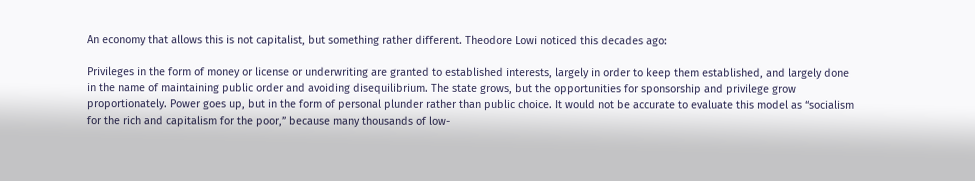An economy that allows this is not capitalist, but something rather different. Theodore Lowi noticed this decades ago:

Privileges in the form of money or license or underwriting are granted to established interests, largely in order to keep them established, and largely done in the name of maintaining public order and avoiding disequilibrium. The state grows, but the opportunities for sponsorship and privilege grow proportionately. Power goes up, but in the form of personal plunder rather than public choice. It would not be accurate to evaluate this model as “socialism for the rich and capitalism for the poor,” because many thousands of low-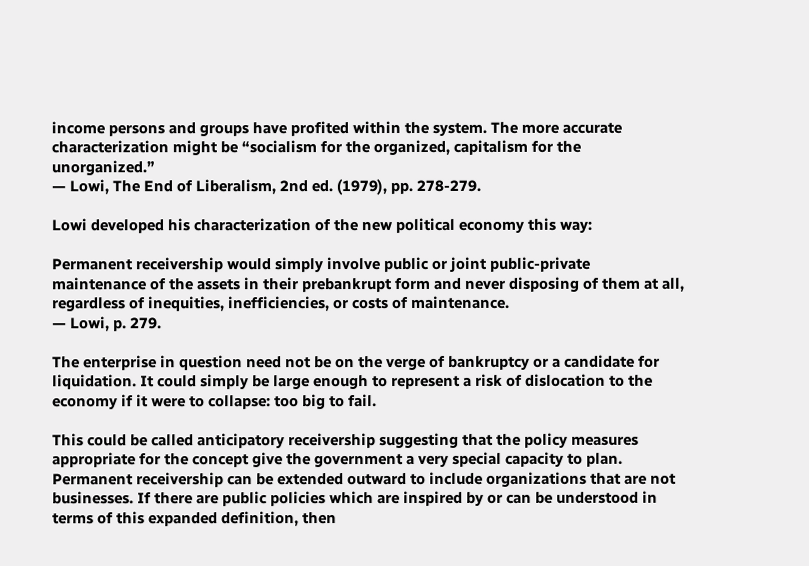income persons and groups have profited within the system. The more accurate characterization might be “socialism for the organized, capitalism for the unorganized.”
— Lowi, The End of Liberalism, 2nd ed. (1979), pp. 278-279.

Lowi developed his characterization of the new political economy this way:

Permanent receivership would simply involve public or joint public-private maintenance of the assets in their prebankrupt form and never disposing of them at all, regardless of inequities, inefficiencies, or costs of maintenance.
— Lowi, p. 279.

The enterprise in question need not be on the verge of bankruptcy or a candidate for liquidation. It could simply be large enough to represent a risk of dislocation to the economy if it were to collapse: too big to fail.

This could be called anticipatory receivership suggesting that the policy measures appropriate for the concept give the government a very special capacity to plan. Permanent receivership can be extended outward to include organizations that are not businesses. If there are public policies which are inspired by or can be understood in terms of this expanded definition, then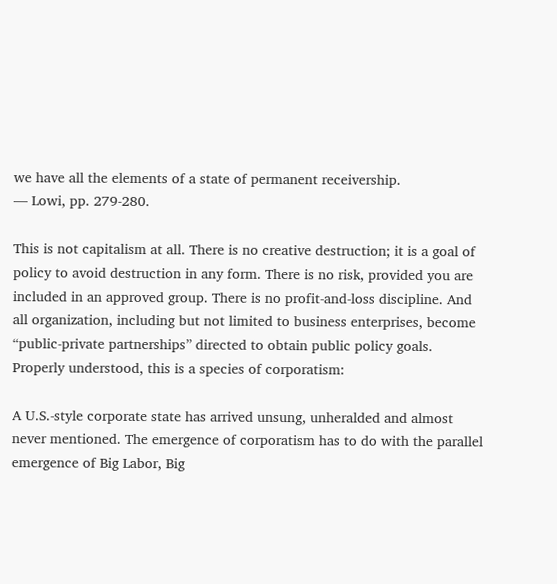we have all the elements of a state of permanent receivership.
— Lowi, pp. 279-280.

This is not capitalism at all. There is no creative destruction; it is a goal of policy to avoid destruction in any form. There is no risk, provided you are included in an approved group. There is no profit-and-loss discipline. And all organization, including but not limited to business enterprises, become “public-private partnerships” directed to obtain public policy goals. Properly understood, this is a species of corporatism:

A U.S.-style corporate state has arrived unsung, unheralded and almost never mentioned. The emergence of corporatism has to do with the parallel emergence of Big Labor, Big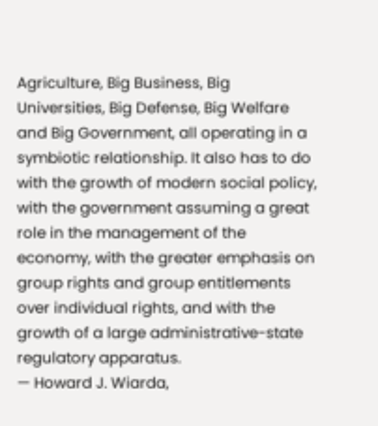Agriculture, Big Business, Big Universities, Big Defense, Big Welfare and Big Government, all operating in a symbiotic relationship. It also has to do with the growth of modern social policy, with the government assuming a great role in the management of the economy, with the greater emphasis on group rights and group entitlements over individual rights, and with the growth of a large administrative-state regulatory apparatus.
— Howard J. Wiarda,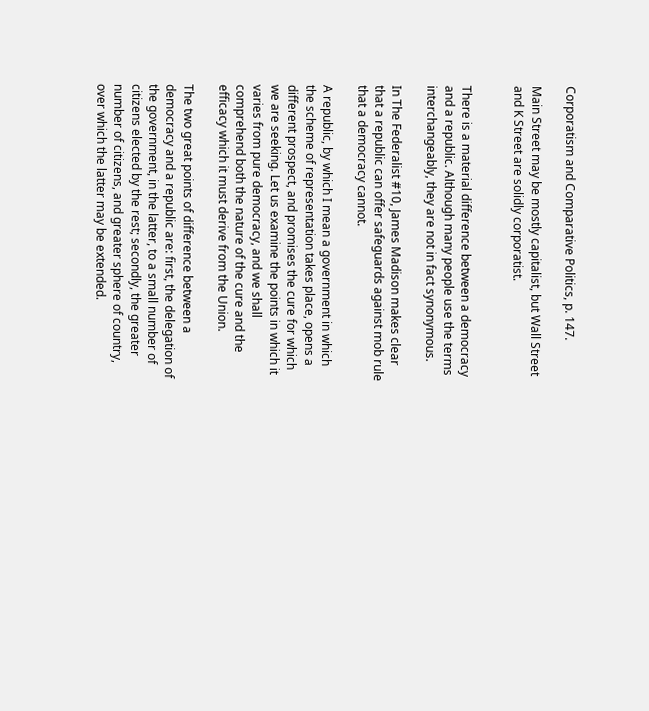Corporatism and Comparative Politics, p. 147.

Main Street may be mostly capitalist, but Wall Street and K Street are solidly corporatist.


There is a material difference between a democracy and a republic. Although many people use the terms interchangeably, they are not in fact synonymous.

In The Federalist #10, James Madison makes clear that a republic can offer safeguards against mob rule that a democracy cannot.

A republic, by which I mean a government in which the scheme of representation takes place, opens a different prospect, and promises the cure for which we are seeking. Let us examine the points in which it varies from pure democracy, and we shall comprehend both the nature of the cure and the efficacy which it must derive from the Union.

The two great points of difference between a democracy and a republic are: first, the delegation of the government, in the latter, to a small number of citizens elected by the rest; secondly, the greater number of citizens, and greater sphere of country, over which the latter may be extended.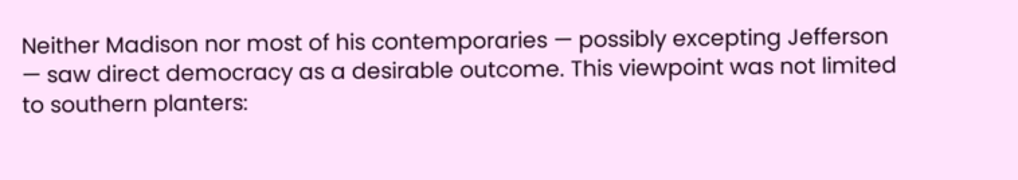Neither Madison nor most of his contemporaries — possibly excepting Jefferson — saw direct democracy as a desirable outcome. This viewpoint was not limited to southern planters: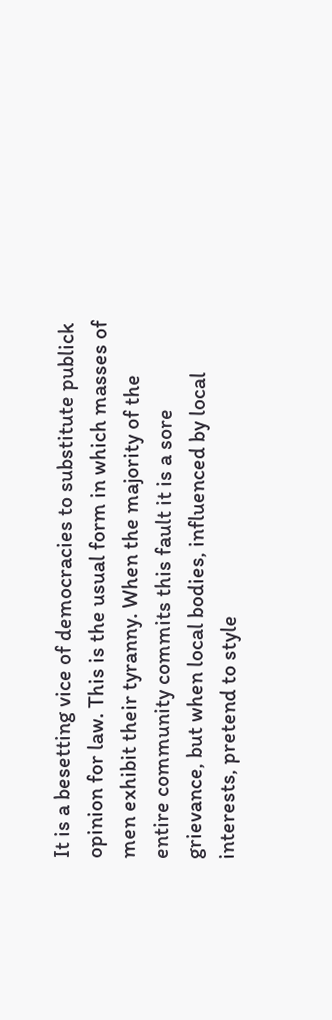It is a besetting vice of democracies to substitute publick opinion for law. This is the usual form in which masses of men exhibit their tyranny. When the majority of the entire community commits this fault it is a sore grievance, but when local bodies, influenced by local interests, pretend to style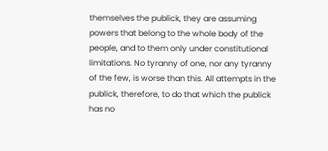themselves the publick, they are assuming powers that belong to the whole body of the people, and to them only under constitutional limitations. No tyranny of one, nor any tyranny of the few, is worse than this. All attempts in the publick, therefore, to do that which the publick has no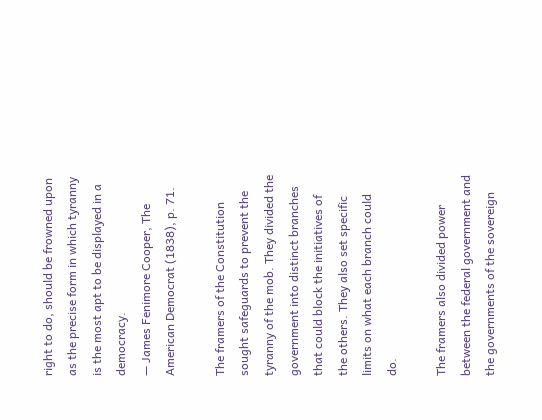right to do, should be frowned upon as the precise form in which tyranny is the most apt to be displayed in a democracy.
— James Fenimore Cooper, The American Democrat (1838), p. 71.

The framers of the Constitution sought safeguards to prevent the tyranny of the mob. They divided the government into distinct branches that could block the initiatives of the others. They also set specific limits on what each branch could do.

The framers also divided power between the federal government and the governments of the sovereign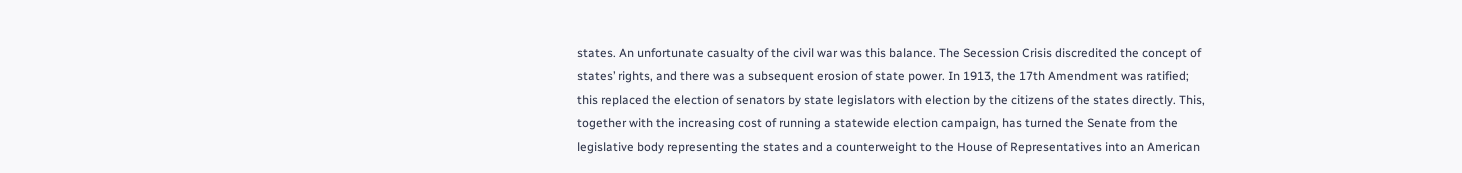states. An unfortunate casualty of the civil war was this balance. The Secession Crisis discredited the concept of states’ rights, and there was a subsequent erosion of state power. In 1913, the 17th Amendment was ratified; this replaced the election of senators by state legislators with election by the citizens of the states directly. This, together with the increasing cost of running a statewide election campaign, has turned the Senate from the legislative body representing the states and a counterweight to the House of Representatives into an American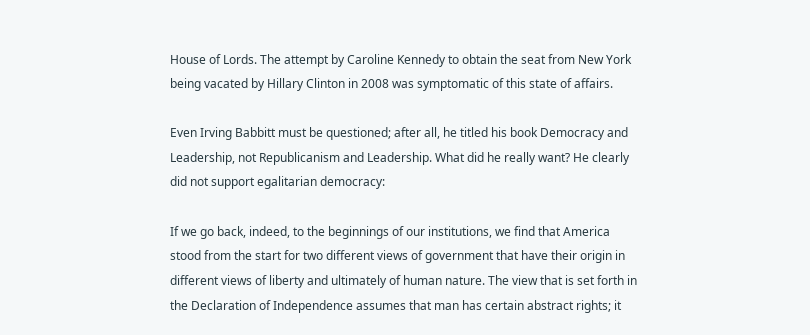House of Lords. The attempt by Caroline Kennedy to obtain the seat from New York being vacated by Hillary Clinton in 2008 was symptomatic of this state of affairs.

Even Irving Babbitt must be questioned; after all, he titled his book Democracy and Leadership, not Republicanism and Leadership. What did he really want? He clearly did not support egalitarian democracy:

If we go back, indeed, to the beginnings of our institutions, we find that America stood from the start for two different views of government that have their origin in different views of liberty and ultimately of human nature. The view that is set forth in the Declaration of Independence assumes that man has certain abstract rights; it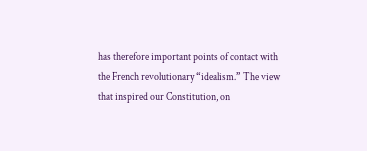has therefore important points of contact with the French revolutionary “idealism.” The view that inspired our Constitution, on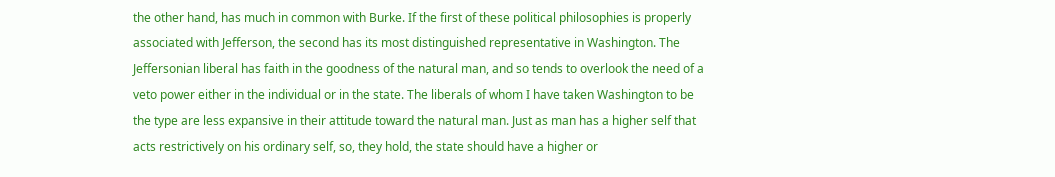the other hand, has much in common with Burke. If the first of these political philosophies is properly associated with Jefferson, the second has its most distinguished representative in Washington. The Jeffersonian liberal has faith in the goodness of the natural man, and so tends to overlook the need of a veto power either in the individual or in the state. The liberals of whom I have taken Washington to be the type are less expansive in their attitude toward the natural man. Just as man has a higher self that acts restrictively on his ordinary self, so, they hold, the state should have a higher or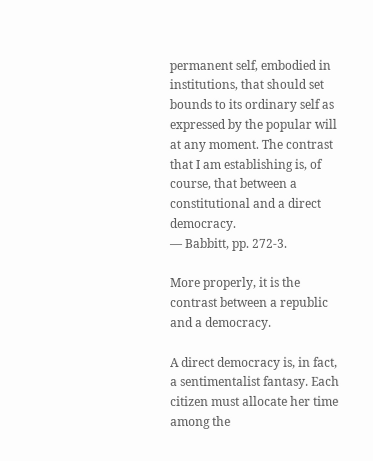permanent self, embodied in institutions, that should set bounds to its ordinary self as expressed by the popular will at any moment. The contrast that I am establishing is, of course, that between a constitutional and a direct democracy.
— Babbitt, pp. 272-3.

More properly, it is the contrast between a republic and a democracy.

A direct democracy is, in fact, a sentimentalist fantasy. Each citizen must allocate her time among the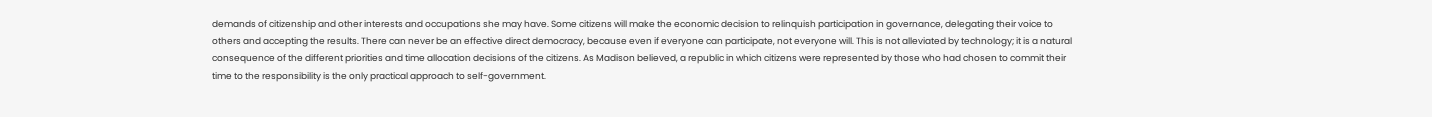demands of citizenship and other interests and occupations she may have. Some citizens will make the economic decision to relinquish participation in governance, delegating their voice to others and accepting the results. There can never be an effective direct democracy, because even if everyone can participate, not everyone will. This is not alleviated by technology; it is a natural consequence of the different priorities and time allocation decisions of the citizens. As Madison believed, a republic in which citizens were represented by those who had chosen to commit their time to the responsibility is the only practical approach to self-government.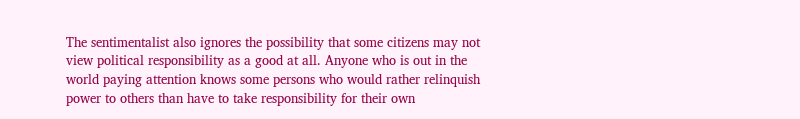The sentimentalist also ignores the possibility that some citizens may not view political responsibility as a good at all. Anyone who is out in the world paying attention knows some persons who would rather relinquish power to others than have to take responsibility for their own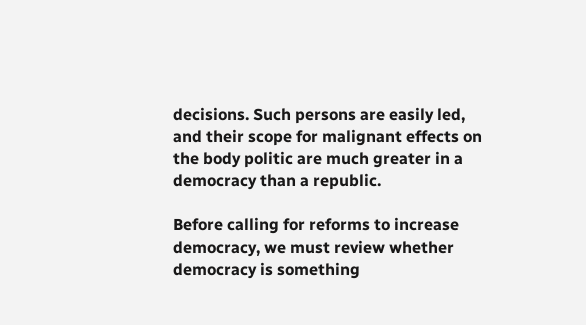decisions. Such persons are easily led, and their scope for malignant effects on the body politic are much greater in a democracy than a republic.

Before calling for reforms to increase democracy, we must review whether democracy is something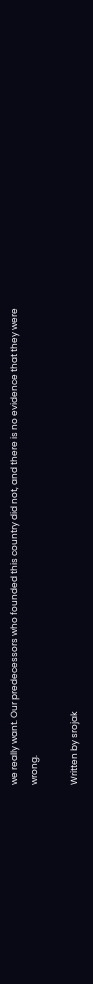we really want. Our predecessors who founded this country did not, and there is no evidence that they were wrong.

Written by srojak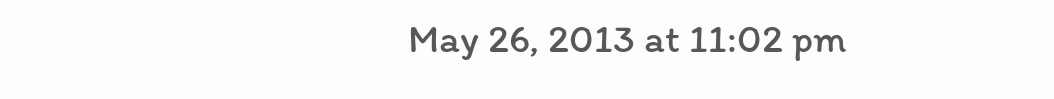May 26, 2013 at 11:02 pm